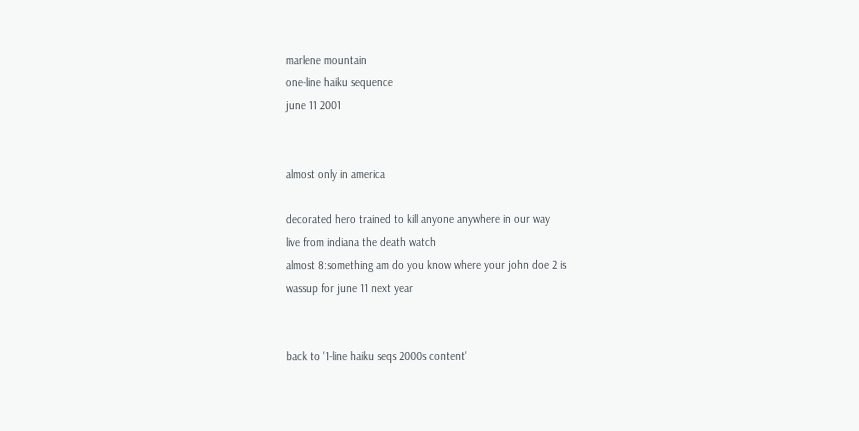marlene mountain
one-line haiku sequence
june 11 2001


almost only in america

decorated hero trained to kill anyone anywhere in our way
live from indiana the death watch
almost 8:something am do you know where your john doe 2 is
wassup for june 11 next year


back to '1-line haiku seqs 2000s content'